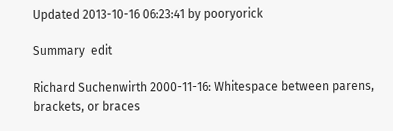Updated 2013-10-16 06:23:41 by pooryorick

Summary  edit

Richard Suchenwirth 2000-11-16: Whitespace between parens, brackets, or braces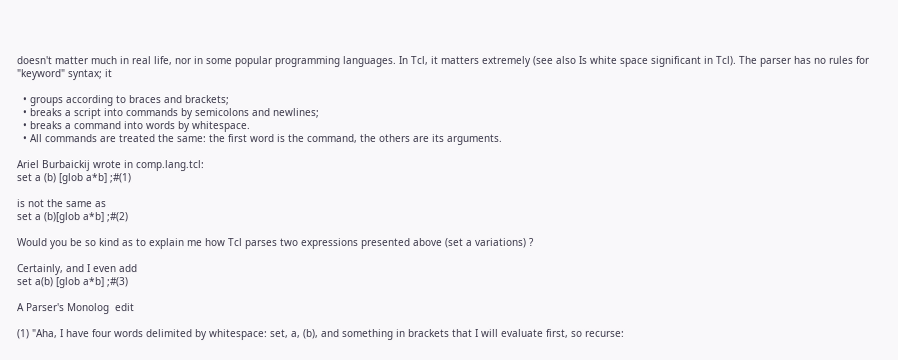doesn't matter much in real life, nor in some popular programming languages. In Tcl, it matters extremely (see also Is white space significant in Tcl). The parser has no rules for "keyword" syntax; it

  • groups according to braces and brackets;
  • breaks a script into commands by semicolons and newlines;
  • breaks a command into words by whitespace.
  • All commands are treated the same: the first word is the command, the others are its arguments.

Ariel Burbaickij wrote in comp.lang.tcl:
set a (b) [glob a*b] ;#(1)

is not the same as
set a (b)[glob a*b] ;#(2)

Would you be so kind as to explain me how Tcl parses two expressions presented above (set a variations) ?

Certainly, and I even add
set a(b) [glob a*b] ;#(3)

A Parser's Monolog  edit

(1) "Aha, I have four words delimited by whitespace: set, a, (b), and something in brackets that I will evaluate first, so recurse: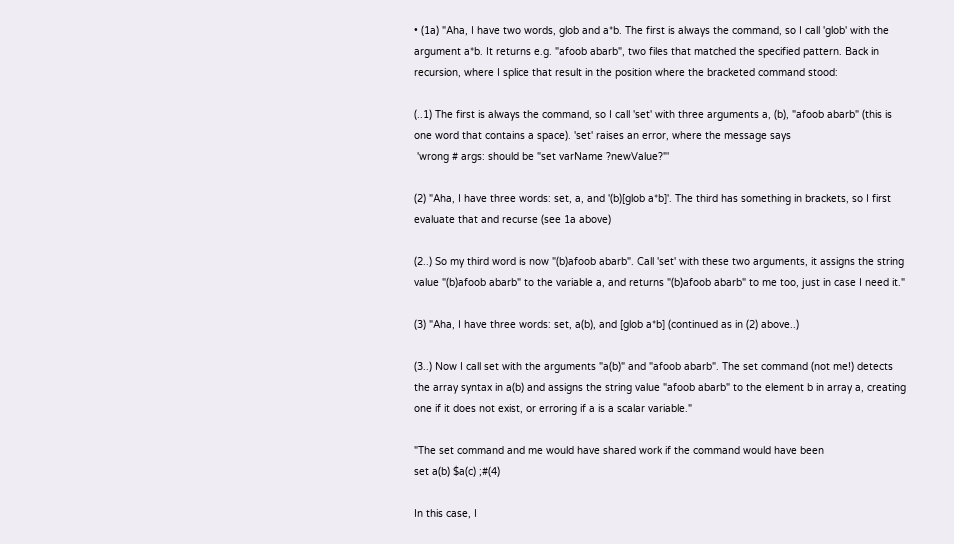• (1a) "Aha, I have two words, glob and a*b. The first is always the command, so I call 'glob' with the argument a*b. It returns e.g. "afoob abarb", two files that matched the specified pattern. Back in recursion, where I splice that result in the position where the bracketed command stood:

(..1) The first is always the command, so I call 'set' with three arguments a, (b), "afoob abarb" (this is one word that contains a space). 'set' raises an error, where the message says
 'wrong # args: should be "set varName ?newValue?"'

(2) "Aha, I have three words: set, a, and '(b)[glob a*b]'. The third has something in brackets, so I first evaluate that and recurse (see 1a above)

(2..) So my third word is now "(b)afoob abarb". Call 'set' with these two arguments, it assigns the string value "(b)afoob abarb" to the variable a, and returns "(b)afoob abarb" to me too, just in case I need it."

(3) "Aha, I have three words: set, a(b), and [glob a*b] (continued as in (2) above..)

(3..) Now I call set with the arguments "a(b)" and "afoob abarb". The set command (not me!) detects the array syntax in a(b) and assigns the string value "afoob abarb" to the element b in array a, creating one if it does not exist, or erroring if a is a scalar variable."

"The set command and me would have shared work if the command would have been
set a(b) $a(c) ;#(4)

In this case, I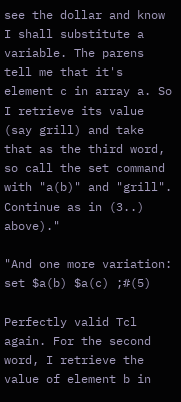see the dollar and know I shall substitute a variable. The parens tell me that it's element c in array a. So I retrieve its value (say grill) and take that as the third word, so call the set command with "a(b)" and "grill". Continue as in (3..) above)."

"And one more variation:
set $a(b) $a(c) ;#(5)

Perfectly valid Tcl again. For the second word, I retrieve the value of element b in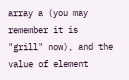array a (you may remember it is "grill" now), and the value of element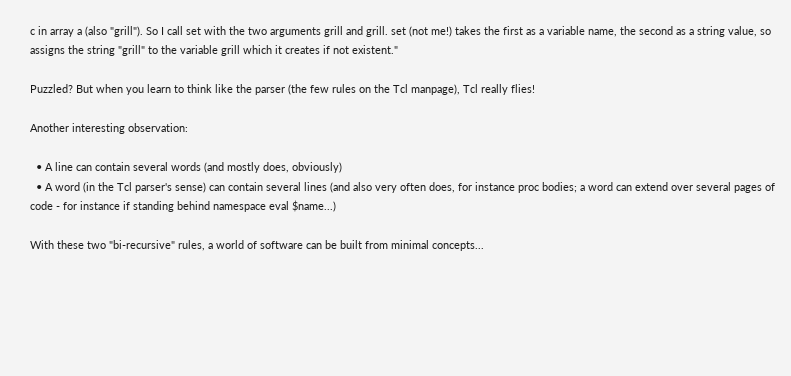c in array a (also "grill"). So I call set with the two arguments grill and grill. set (not me!) takes the first as a variable name, the second as a string value, so assigns the string "grill" to the variable grill which it creates if not existent."

Puzzled? But when you learn to think like the parser (the few rules on the Tcl manpage), Tcl really flies!

Another interesting observation:

  • A line can contain several words (and mostly does, obviously)
  • A word (in the Tcl parser's sense) can contain several lines (and also very often does, for instance proc bodies; a word can extend over several pages of code - for instance if standing behind namespace eval $name...)

With these two "bi-recursive" rules, a world of software can be built from minimal concepts...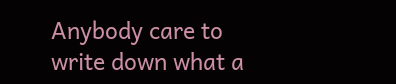Anybody care to write down what a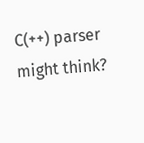C(++) parser might think?